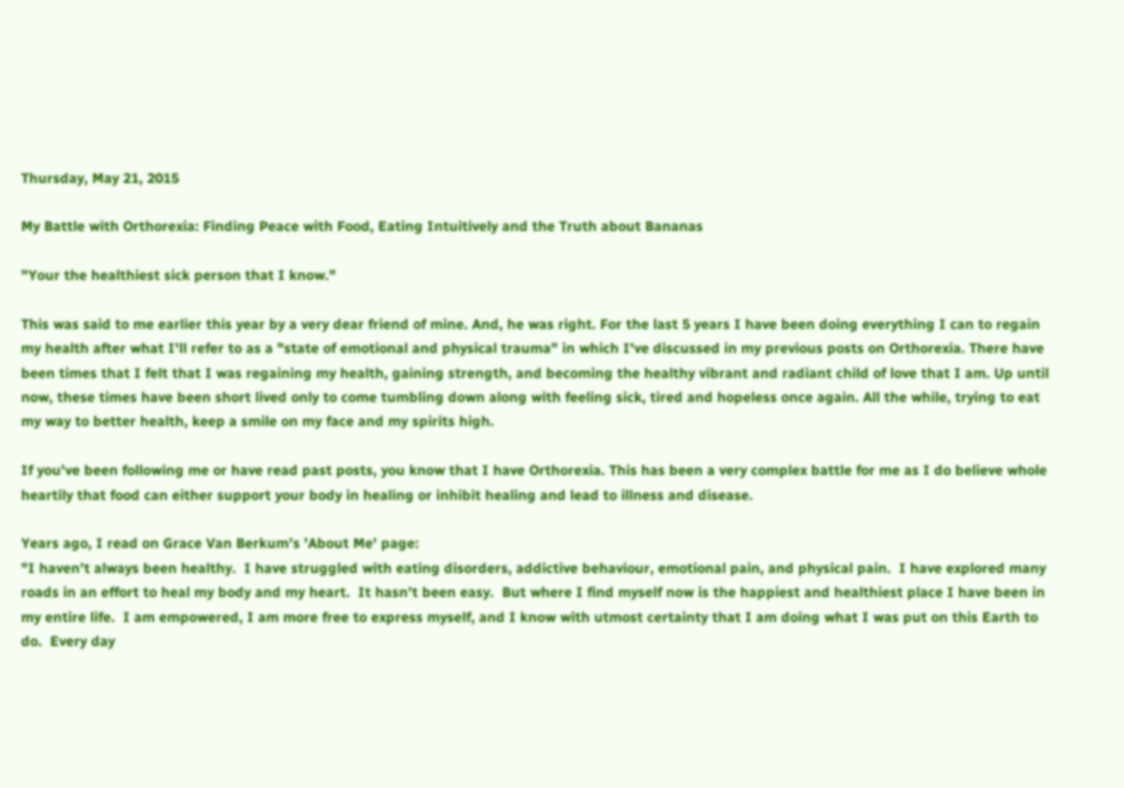Thursday, May 21, 2015

My Battle with Orthorexia: Finding Peace with Food, Eating Intuitively and the Truth about Bananas

"Your the healthiest sick person that I know."

This was said to me earlier this year by a very dear friend of mine. And, he was right. For the last 5 years I have been doing everything I can to regain my health after what I'll refer to as a "state of emotional and physical trauma" in which I've discussed in my previous posts on Orthorexia. There have been times that I felt that I was regaining my health, gaining strength, and becoming the healthy vibrant and radiant child of love that I am. Up until now, these times have been short lived only to come tumbling down along with feeling sick, tired and hopeless once again. All the while, trying to eat my way to better health, keep a smile on my face and my spirits high.

If you've been following me or have read past posts, you know that I have Orthorexia. This has been a very complex battle for me as I do believe whole heartily that food can either support your body in healing or inhibit healing and lead to illness and disease.

Years ago, I read on Grace Van Berkum’s 'About Me' page:
"I haven’t always been healthy.  I have struggled with eating disorders, addictive behaviour, emotional pain, and physical pain.  I have explored many roads in an effort to heal my body and my heart.  It hasn’t been easy.  But where I find myself now is the happiest and healthiest place I have been in my entire life.  I am empowered, I am more free to express myself, and I know with utmost certainty that I am doing what I was put on this Earth to do.  Every day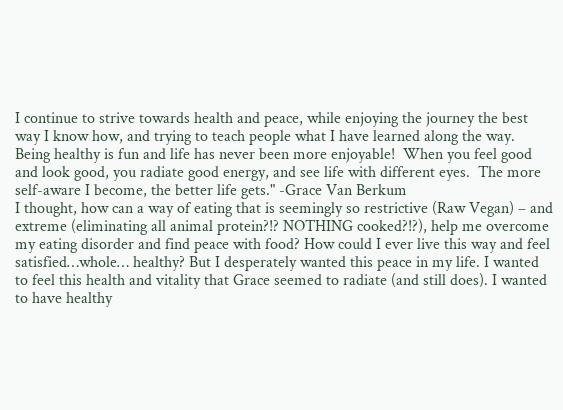I continue to strive towards health and peace, while enjoying the journey the best way I know how, and trying to teach people what I have learned along the way.  Being healthy is fun and life has never been more enjoyable!  When you feel good and look good, you radiate good energy, and see life with different eyes.  The more self-aware I become, the better life gets." -Grace Van Berkum
I thought, how can a way of eating that is seemingly so restrictive (Raw Vegan) – and extreme (eliminating all animal protein?!? NOTHING cooked?!?), help me overcome my eating disorder and find peace with food? How could I ever live this way and feel satisfied…whole… healthy? But I desperately wanted this peace in my life. I wanted to feel this health and vitality that Grace seemed to radiate (and still does). I wanted to have healthy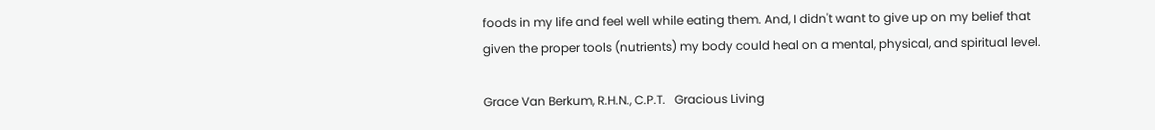foods in my life and feel well while eating them. And, I didn't want to give up on my belief that given the proper tools (nutrients) my body could heal on a mental, physical, and spiritual level.

Grace Van Berkum, R.H.N., C.P.T.   Gracious Living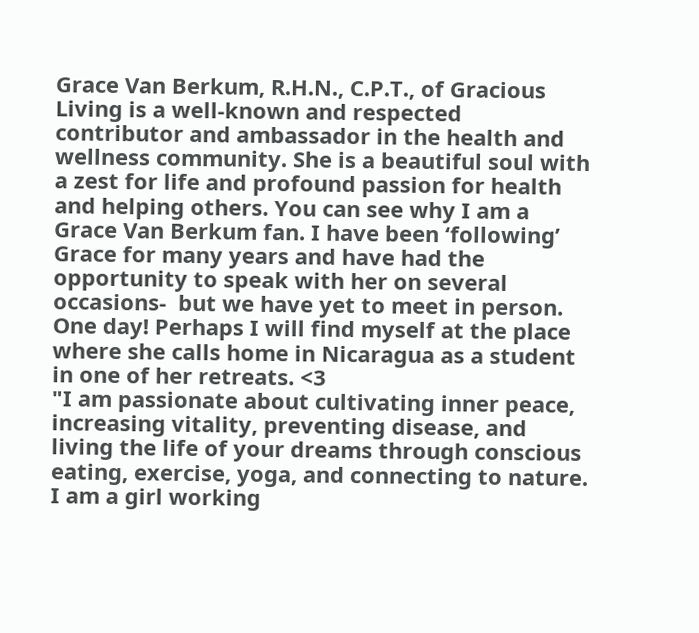Grace Van Berkum, R.H.N., C.P.T., of Gracious Living is a well-known and respected contributor and ambassador in the health and wellness community. She is a beautiful soul with a zest for life and profound passion for health and helping others. You can see why I am a Grace Van Berkum fan. I have been ‘following’ Grace for many years and have had the opportunity to speak with her on several occasions-  but we have yet to meet in person. One day! Perhaps I will find myself at the place where she calls home in Nicaragua as a student in one of her retreats. <3
"I am passionate about cultivating inner peace, increasing vitality, preventing disease, and living the life of your dreams through conscious eating, exercise, yoga, and connecting to nature. I am a girl working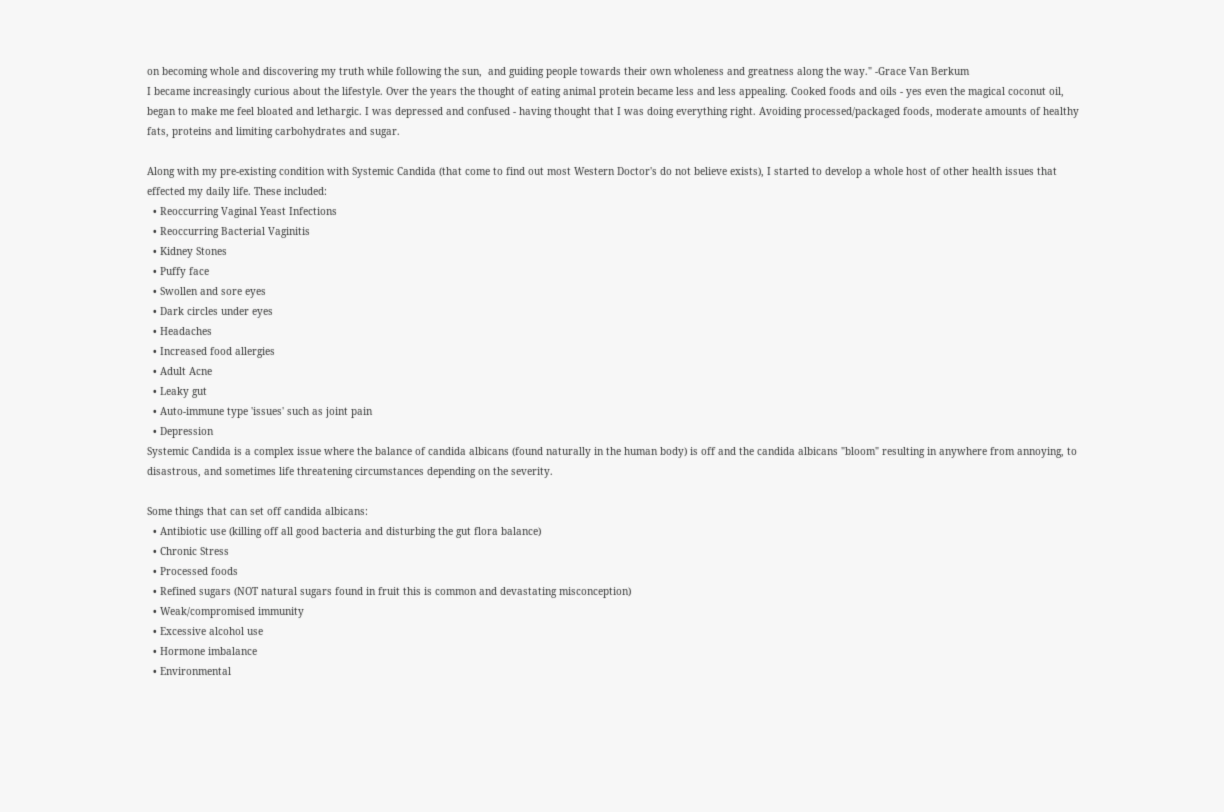on becoming whole and discovering my truth while following the sun,  and guiding people towards their own wholeness and greatness along the way." -Grace Van Berkum
I became increasingly curious about the lifestyle. Over the years the thought of eating animal protein became less and less appealing. Cooked foods and oils - yes even the magical coconut oil, began to make me feel bloated and lethargic. I was depressed and confused - having thought that I was doing everything right. Avoiding processed/packaged foods, moderate amounts of healthy fats, proteins and limiting carbohydrates and sugar.

Along with my pre-existing condition with Systemic Candida (that come to find out most Western Doctor's do not believe exists), I started to develop a whole host of other health issues that effected my daily life. These included:
  • Reoccurring Vaginal Yeast Infections
  • Reoccurring Bacterial Vaginitis
  • Kidney Stones
  • Puffy face
  • Swollen and sore eyes
  • Dark circles under eyes
  • Headaches
  • Increased food allergies
  • Adult Acne
  • Leaky gut
  • Auto-immune type 'issues' such as joint pain
  • Depression
Systemic Candida is a complex issue where the balance of candida albicans (found naturally in the human body) is off and the candida albicans "bloom" resulting in anywhere from annoying, to disastrous, and sometimes life threatening circumstances depending on the severity.

Some things that can set off candida albicans:
  • Antibiotic use (killing off all good bacteria and disturbing the gut flora balance)
  • Chronic Stress
  • Processed foods
  • Refined sugars (NOT natural sugars found in fruit this is common and devastating misconception)
  • Weak/compromised immunity
  • Excessive alcohol use
  • Hormone imbalance
  • Environmental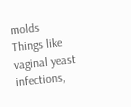molds
Things like vaginal yeast infections,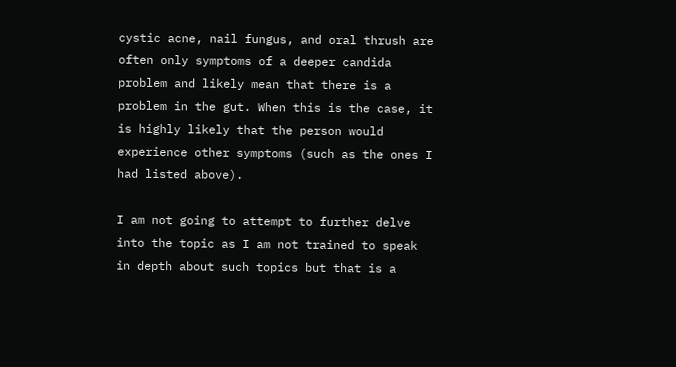cystic acne, nail fungus, and oral thrush are often only symptoms of a deeper candida problem and likely mean that there is a problem in the gut. When this is the case, it is highly likely that the person would experience other symptoms (such as the ones I had listed above).

I am not going to attempt to further delve into the topic as I am not trained to speak in depth about such topics but that is a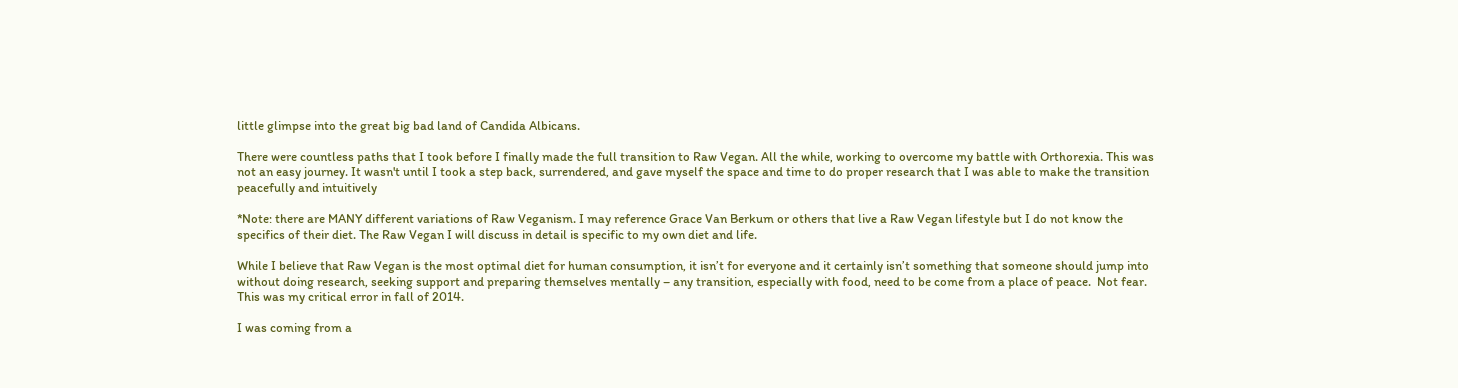little glimpse into the great big bad land of Candida Albicans.

There were countless paths that I took before I finally made the full transition to Raw Vegan. All the while, working to overcome my battle with Orthorexia. This was not an easy journey. It wasn't until I took a step back, surrendered, and gave myself the space and time to do proper research that I was able to make the transition peacefully and intuitively

*Note: there are MANY different variations of Raw Veganism. I may reference Grace Van Berkum or others that live a Raw Vegan lifestyle but I do not know the specifics of their diet. The Raw Vegan I will discuss in detail is specific to my own diet and life.

While I believe that Raw Vegan is the most optimal diet for human consumption, it isn’t for everyone and it certainly isn’t something that someone should jump into without doing research, seeking support and preparing themselves mentally – any transition, especially with food, need to be come from a place of peace.  Not fear. This was my critical error in fall of 2014.

I was coming from a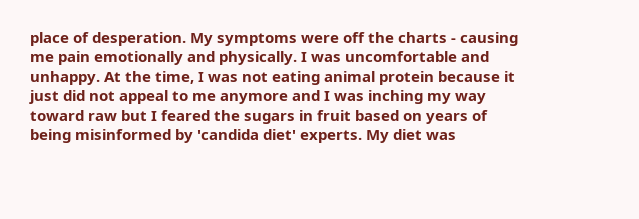place of desperation. My symptoms were off the charts - causing me pain emotionally and physically. I was uncomfortable and unhappy. At the time, I was not eating animal protein because it just did not appeal to me anymore and I was inching my way toward raw but I feared the sugars in fruit based on years of being misinformed by 'candida diet' experts. My diet was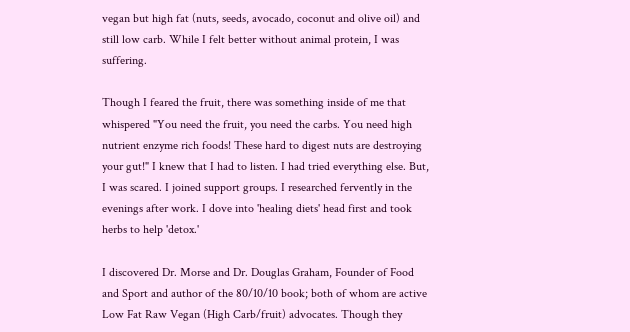vegan but high fat (nuts, seeds, avocado, coconut and olive oil) and still low carb. While I felt better without animal protein, I was suffering.

Though I feared the fruit, there was something inside of me that whispered "You need the fruit, you need the carbs. You need high nutrient enzyme rich foods! These hard to digest nuts are destroying your gut!" I knew that I had to listen. I had tried everything else. But, I was scared. I joined support groups. I researched fervently in the evenings after work. I dove into 'healing diets' head first and took herbs to help 'detox.'

I discovered Dr. Morse and Dr. Douglas Graham, Founder of Food and Sport and author of the 80/10/10 book; both of whom are active Low Fat Raw Vegan (High Carb/fruit) advocates. Though they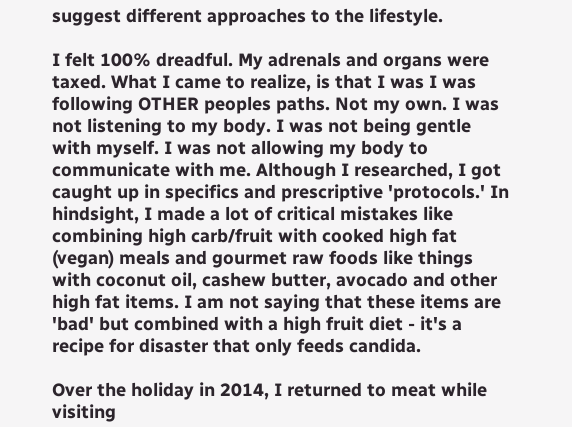suggest different approaches to the lifestyle.

I felt 100% dreadful. My adrenals and organs were taxed. What I came to realize, is that I was I was following OTHER peoples paths. Not my own. I was not listening to my body. I was not being gentle with myself. I was not allowing my body to communicate with me. Although I researched, I got caught up in specifics and prescriptive 'protocols.' In hindsight, I made a lot of critical mistakes like combining high carb/fruit with cooked high fat (vegan) meals and gourmet raw foods like things with coconut oil, cashew butter, avocado and other high fat items. I am not saying that these items are 'bad' but combined with a high fruit diet - it's a recipe for disaster that only feeds candida.

Over the holiday in 2014, I returned to meat while visiting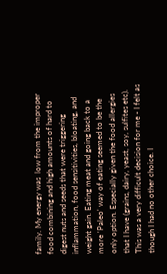family. My energy was  low from the improper food combining and high amounts of hard to digest nuts and seeds that were triggering inflammation, food sensitivities, bloating, and weight gain. Eating meat and going back to a more 'Paleo' way of eating seemed to be the only option. Especially given the food allergies that I have (grains, dairy, yeast, soy, sulfites etc). This was a very difficult decision for me - I felt as though I had no other choice. I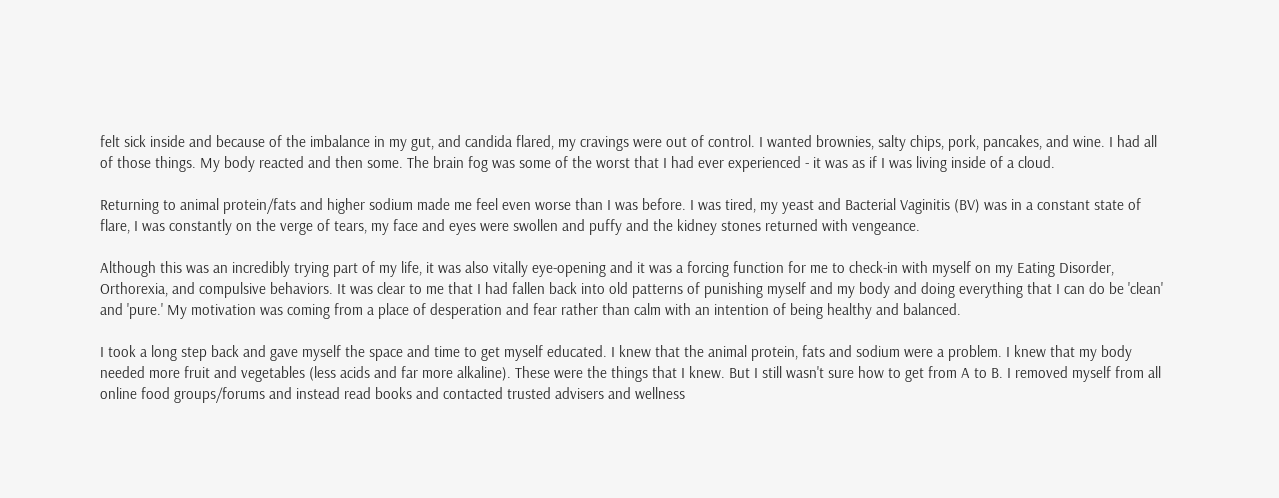felt sick inside and because of the imbalance in my gut, and candida flared, my cravings were out of control. I wanted brownies, salty chips, pork, pancakes, and wine. I had all of those things. My body reacted and then some. The brain fog was some of the worst that I had ever experienced - it was as if I was living inside of a cloud.

Returning to animal protein/fats and higher sodium made me feel even worse than I was before. I was tired, my yeast and Bacterial Vaginitis (BV) was in a constant state of flare, I was constantly on the verge of tears, my face and eyes were swollen and puffy and the kidney stones returned with vengeance.

Although this was an incredibly trying part of my life, it was also vitally eye-opening and it was a forcing function for me to check-in with myself on my Eating Disorder, Orthorexia, and compulsive behaviors. It was clear to me that I had fallen back into old patterns of punishing myself and my body and doing everything that I can do be 'clean' and 'pure.' My motivation was coming from a place of desperation and fear rather than calm with an intention of being healthy and balanced.

I took a long step back and gave myself the space and time to get myself educated. I knew that the animal protein, fats and sodium were a problem. I knew that my body needed more fruit and vegetables (less acids and far more alkaline). These were the things that I knew. But I still wasn't sure how to get from A to B. I removed myself from all online food groups/forums and instead read books and contacted trusted advisers and wellness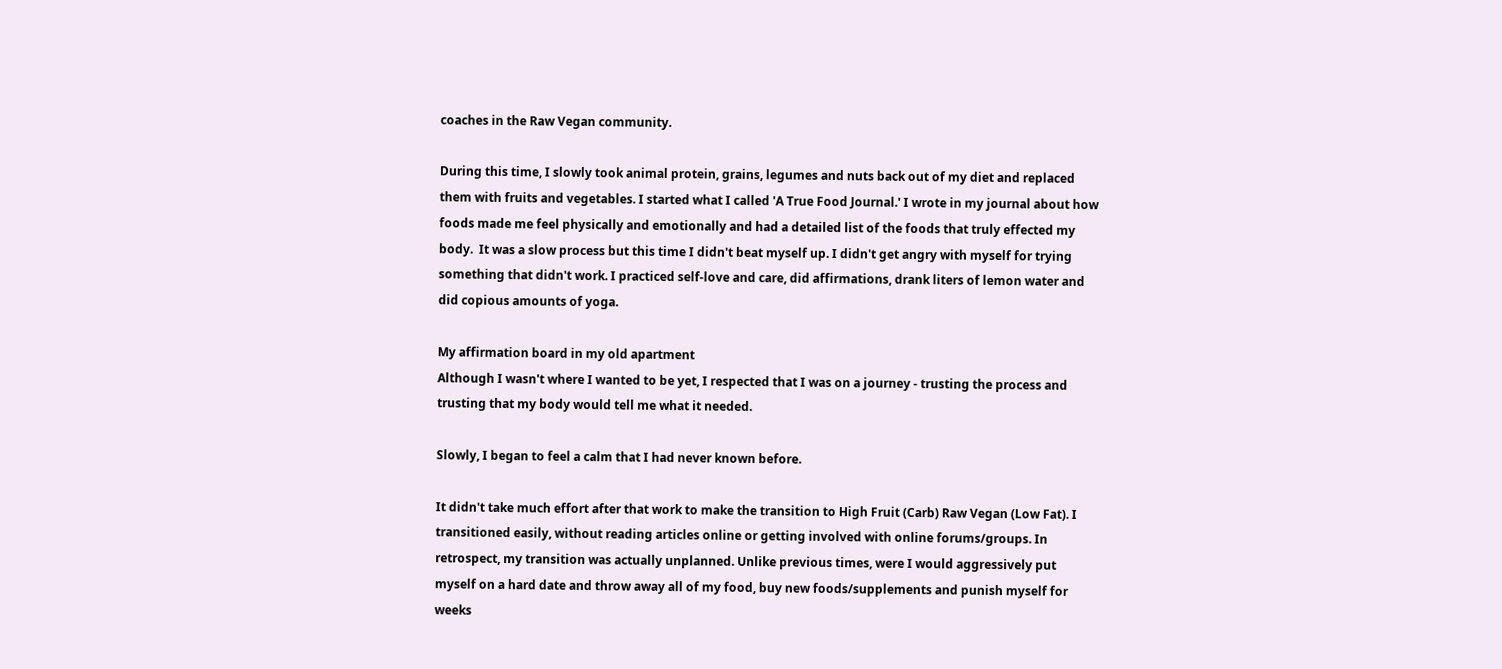coaches in the Raw Vegan community.

During this time, I slowly took animal protein, grains, legumes and nuts back out of my diet and replaced them with fruits and vegetables. I started what I called 'A True Food Journal.' I wrote in my journal about how foods made me feel physically and emotionally and had a detailed list of the foods that truly effected my body.  It was a slow process but this time I didn't beat myself up. I didn't get angry with myself for trying something that didn't work. I practiced self-love and care, did affirmations, drank liters of lemon water and did copious amounts of yoga.

My affirmation board in my old apartment
Although I wasn't where I wanted to be yet, I respected that I was on a journey - trusting the process and trusting that my body would tell me what it needed.

Slowly, I began to feel a calm that I had never known before.

It didn't take much effort after that work to make the transition to High Fruit (Carb) Raw Vegan (Low Fat). I transitioned easily, without reading articles online or getting involved with online forums/groups. In retrospect, my transition was actually unplanned. Unlike previous times, were I would aggressively put myself on a hard date and throw away all of my food, buy new foods/supplements and punish myself for weeks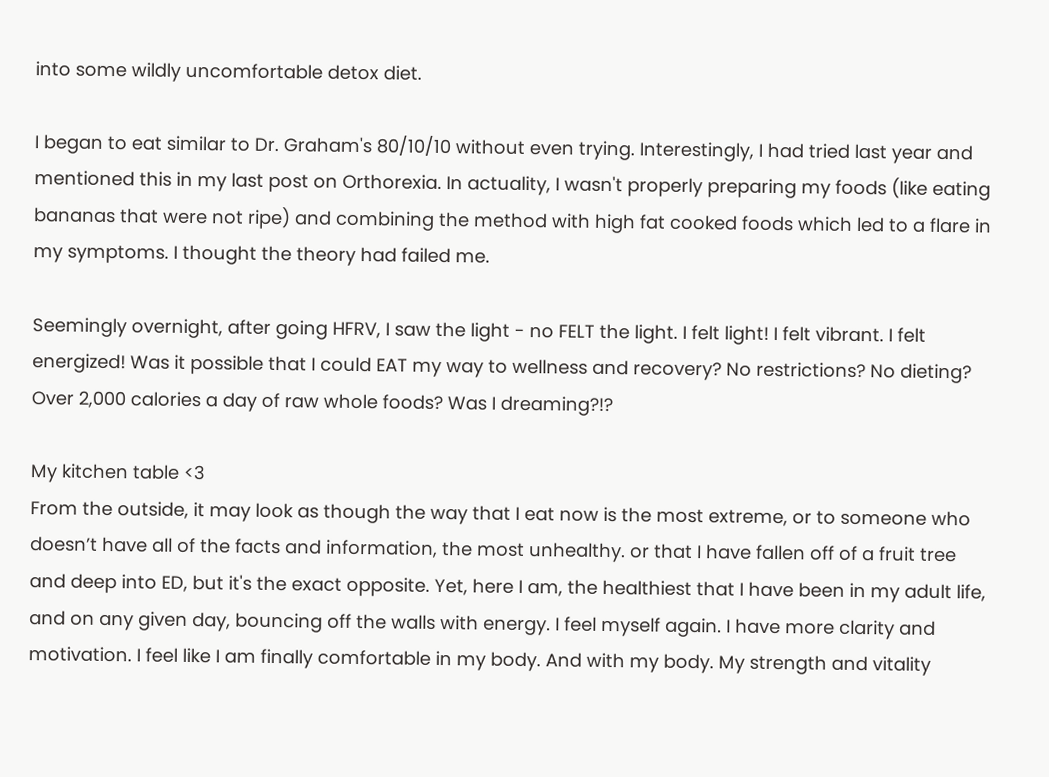into some wildly uncomfortable detox diet.

I began to eat similar to Dr. Graham's 80/10/10 without even trying. Interestingly, I had tried last year and mentioned this in my last post on Orthorexia. In actuality, I wasn't properly preparing my foods (like eating bananas that were not ripe) and combining the method with high fat cooked foods which led to a flare in my symptoms. I thought the theory had failed me.

Seemingly overnight, after going HFRV, I saw the light - no FELT the light. I felt light! I felt vibrant. I felt energized! Was it possible that I could EAT my way to wellness and recovery? No restrictions? No dieting? Over 2,000 calories a day of raw whole foods? Was I dreaming?!?

My kitchen table <3
From the outside, it may look as though the way that I eat now is the most extreme, or to someone who doesn’t have all of the facts and information, the most unhealthy. or that I have fallen off of a fruit tree and deep into ED, but it's the exact opposite. Yet, here I am, the healthiest that I have been in my adult life, and on any given day, bouncing off the walls with energy. I feel myself again. I have more clarity and motivation. I feel like I am finally comfortable in my body. And with my body. My strength and vitality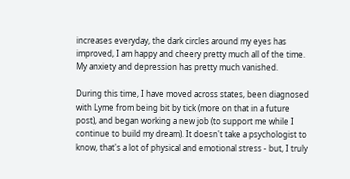increases everyday, the dark circles around my eyes has improved, I am happy and cheery pretty much all of the time. My anxiety and depression has pretty much vanished.

During this time, I have moved across states, been diagnosed with Lyme from being bit by tick (more on that in a future post), and began working a new job (to support me while I continue to build my dream). It doesn't take a psychologist to know, that's a lot of physical and emotional stress - but, I truly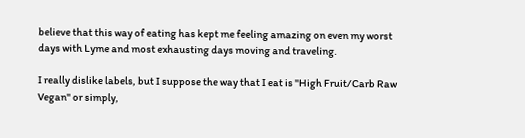believe that this way of eating has kept me feeling amazing on even my worst days with Lyme and most exhausting days moving and traveling.

I really dislike labels, but I suppose the way that I eat is "High Fruit/Carb Raw Vegan" or simply,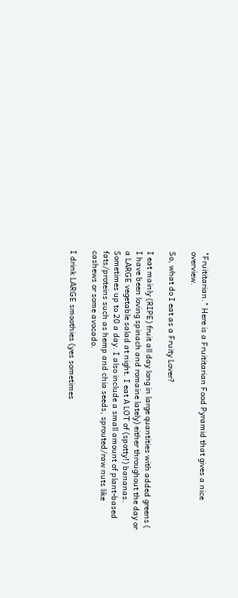"Fruititarian." Here is a Fruititarian Food Pyramid that gives a nice overview.

So, what do I eat as a Fruity Lover?

I eat mainly (RIPE) fruit all day long in large quantities with added greens ( I have been loving spinach and romaine lately) either throughout the day or a LARGE vegetable salad at night. I eat A LOT of (spotty!) bananas. Sometimes up to 20 a day. I also include a small amount of plant-based fats/proteins such as hemp and chia seeds, sprouted/raw nuts like cashews or some avocado.

I drink LARGE smoothies (yes sometimes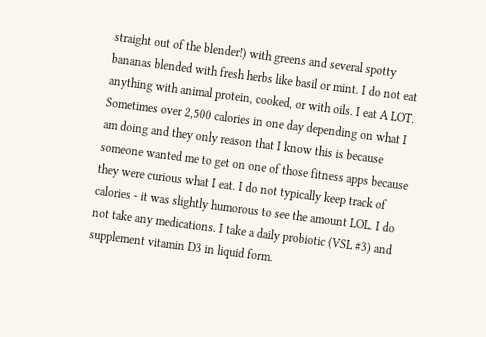straight out of the blender!) with greens and several spotty bananas blended with fresh herbs like basil or mint. I do not eat anything with animal protein, cooked, or with oils. I eat A LOT. Sometimes over 2,500 calories in one day depending on what I am doing and they only reason that I know this is because someone wanted me to get on one of those fitness apps because they were curious what I eat. I do not typically keep track of calories - it was slightly humorous to see the amount LOL. I do not take any medications. I take a daily probiotic (VSL #3) and supplement vitamin D3 in liquid form.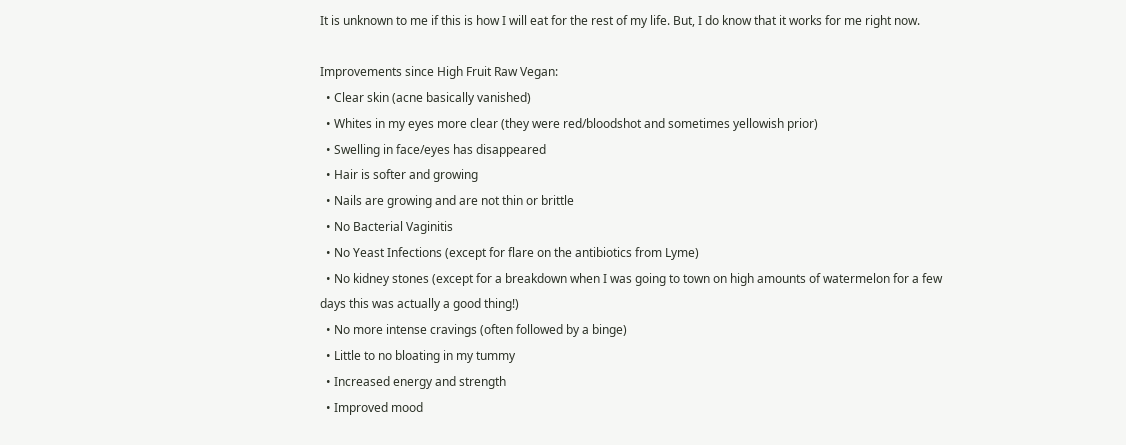It is unknown to me if this is how I will eat for the rest of my life. But, I do know that it works for me right now.

Improvements since High Fruit Raw Vegan:
  • Clear skin (acne basically vanished)
  • Whites in my eyes more clear (they were red/bloodshot and sometimes yellowish prior)
  • Swelling in face/eyes has disappeared
  • Hair is softer and growing
  • Nails are growing and are not thin or brittle
  • No Bacterial Vaginitis
  • No Yeast Infections (except for flare on the antibiotics from Lyme)
  • No kidney stones (except for a breakdown when I was going to town on high amounts of watermelon for a few days this was actually a good thing!)
  • No more intense cravings (often followed by a binge)
  • Little to no bloating in my tummy
  • Increased energy and strength
  • Improved mood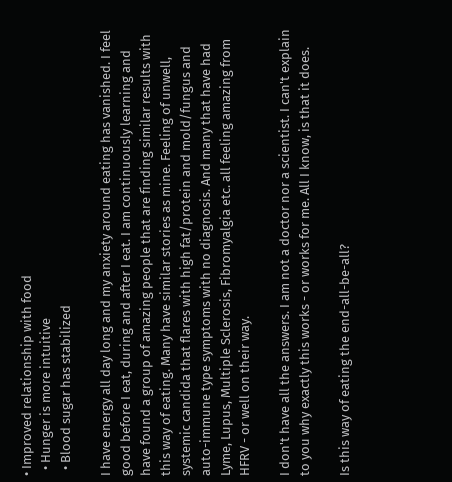• Improved relationship with food
  • Hunger is more intuitive
  • Blood sugar has stabilized

I have energy all day long and my anxiety around eating has vanished. I feel good before I eat, during and after I eat. I am continuously learning and have found a group of amazing people that are finding similar results with this way of eating. Many have similar stories as mine. Feeling of unwell, systemic candida that flares with high fat/protein and mold/fungus and auto-immune type symptoms with no diagnosis. And many that have had Lyme, Lupus, Multiple Sclerosis, Fibromyalgia etc. all feeling amazing from HFRV - or well on their way.

I don't have all the answers. I am not a doctor nor a scientist. I can't explain to you why exactly this works - or works for me. All I know, is that it does.

Is this way of eating the end-all-be-all?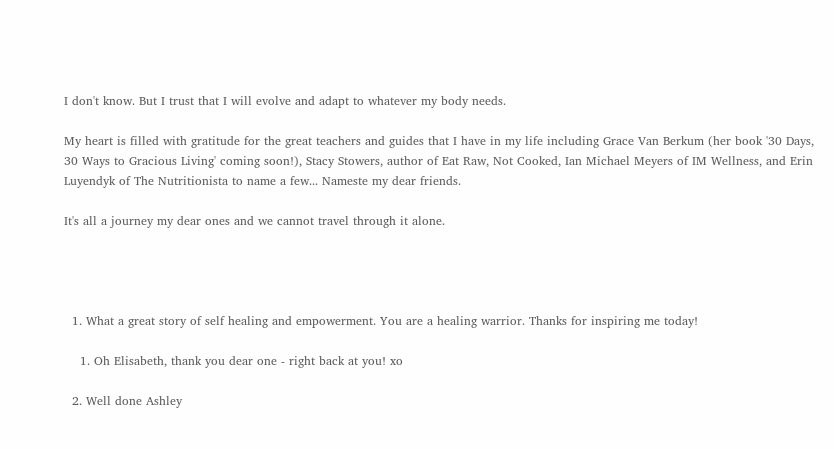I don't know. But I trust that I will evolve and adapt to whatever my body needs.

My heart is filled with gratitude for the great teachers and guides that I have in my life including Grace Van Berkum (her book '30 Days, 30 Ways to Gracious Living' coming soon!), Stacy Stowers, author of Eat Raw, Not Cooked, Ian Michael Meyers of IM Wellness, and Erin Luyendyk of The Nutritionista to name a few... Nameste my dear friends.

It's all a journey my dear ones and we cannot travel through it alone.




  1. What a great story of self healing and empowerment. You are a healing warrior. Thanks for inspiring me today!

    1. Oh Elisabeth, thank you dear one - right back at you! xo

  2. Well done Ashley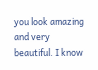you look amazing and very beautiful. I know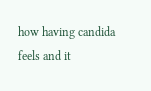how having candida feels and it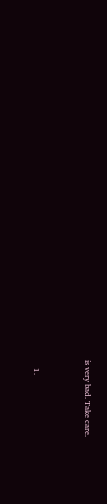is very bad. Take care.


    1.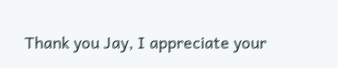Thank you Jay, I appreciate your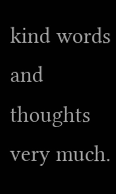kind words and thoughts very much.